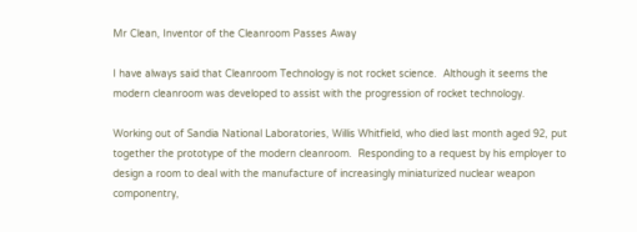Mr Clean, Inventor of the Cleanroom Passes Away

I have always said that Cleanroom Technology is not rocket science.  Although it seems the modern cleanroom was developed to assist with the progression of rocket technology.

Working out of Sandia National Laboratories, Willis Whitfield, who died last month aged 92, put together the prototype of the modern cleanroom.  Responding to a request by his employer to design a room to deal with the manufacture of increasingly miniaturized nuclear weapon componentry,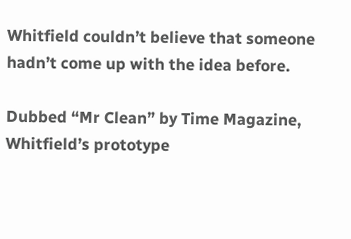Whitfield couldn’t believe that someone hadn’t come up with the idea before.

Dubbed “Mr Clean” by Time Magazine, Whitfield’s prototype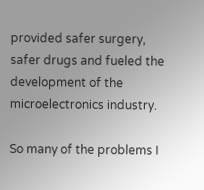provided safer surgery, safer drugs and fueled the development of the microelectronics industry.

So many of the problems I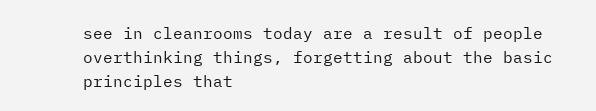see in cleanrooms today are a result of people overthinking things, forgetting about the basic principles that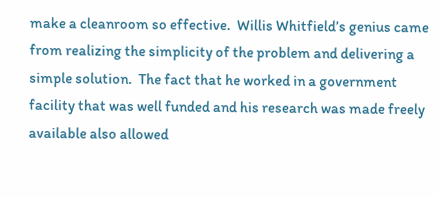make a cleanroom so effective.  Willis Whitfield’s genius came from realizing the simplicity of the problem and delivering a simple solution.  The fact that he worked in a government facility that was well funded and his research was made freely available also allowed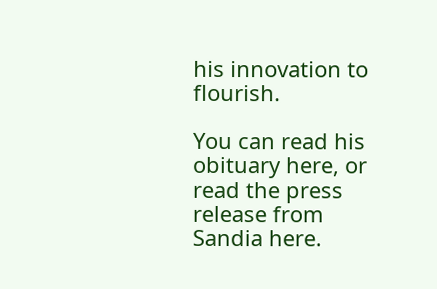his innovation to flourish.

You can read his obituary here, or read the press release from Sandia here.